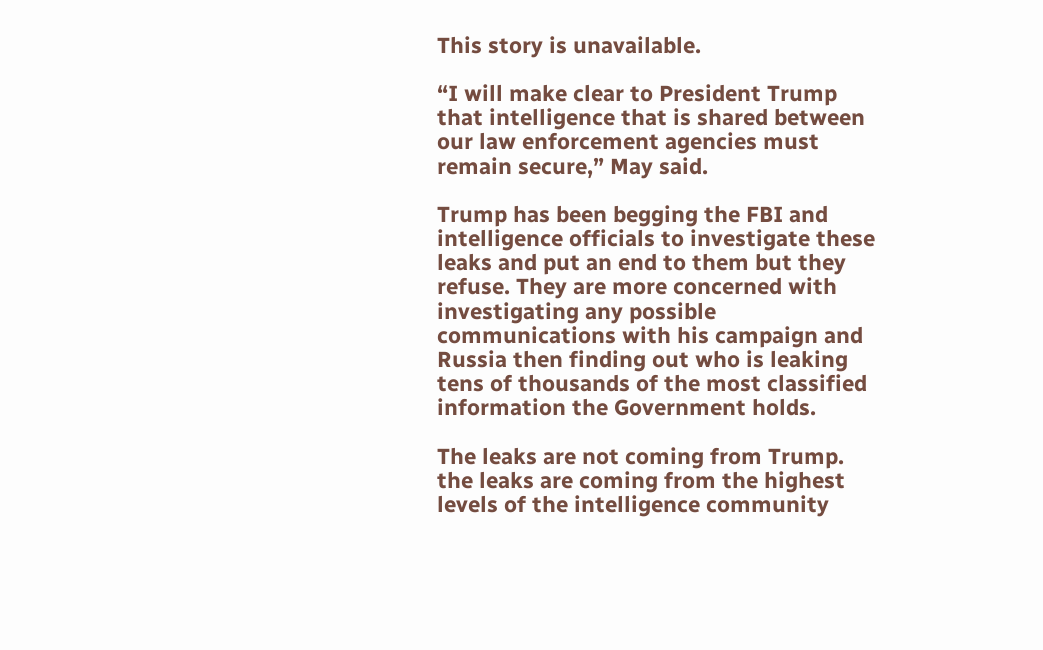This story is unavailable.

“I will make clear to President Trump that intelligence that is shared between our law enforcement agencies must remain secure,” May said.

Trump has been begging the FBI and intelligence officials to investigate these leaks and put an end to them but they refuse. They are more concerned with investigating any possible communications with his campaign and Russia then finding out who is leaking tens of thousands of the most classified information the Government holds.

The leaks are not coming from Trump. the leaks are coming from the highest levels of the intelligence community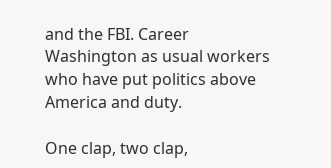and the FBI. Career Washington as usual workers who have put politics above America and duty.

One clap, two clap,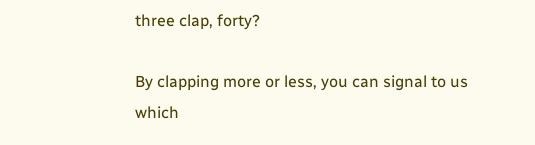three clap, forty?

By clapping more or less, you can signal to us which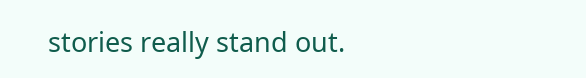stories really stand out.